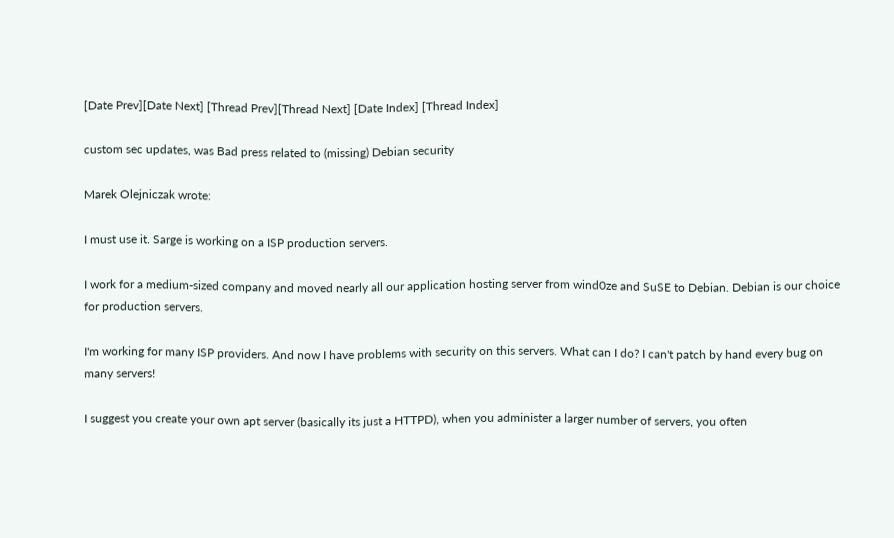[Date Prev][Date Next] [Thread Prev][Thread Next] [Date Index] [Thread Index]

custom sec updates, was Bad press related to (missing) Debian security

Marek Olejniczak wrote:

I must use it. Sarge is working on a ISP production servers.

I work for a medium-sized company and moved nearly all our application hosting server from wind0ze and SuSE to Debian. Debian is our choice for production servers.

I'm working for many ISP providers. And now I have problems with security on this servers. What can I do? I can't patch by hand every bug on many servers!

I suggest you create your own apt server (basically its just a HTTPD), when you administer a larger number of servers, you often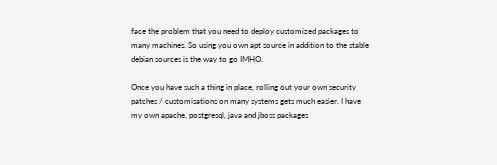face the problem that you need to deploy customized packages to many machines. So using you own apt source in addition to the stable debian sources is the way to go IMHO.

Once you have such a thing in place, rolling out your own security patches / customisations on many systems gets much easier. I have my own apache, postgresql, java and jboss packages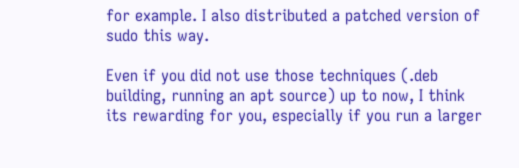for example. I also distributed a patched version of sudo this way.

Even if you did not use those techniques (.deb building, running an apt source) up to now, I think its rewarding for you, especially if you run a larger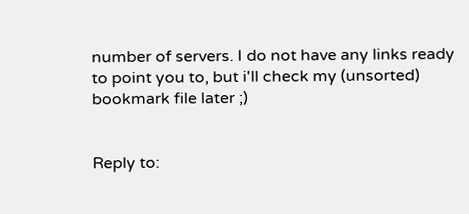number of servers. I do not have any links ready to point you to, but i'll check my (unsorted) bookmark file later ;)


Reply to: